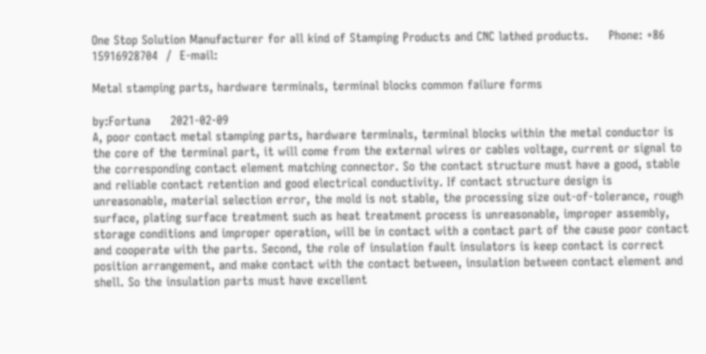One Stop Solution Manufacturer for all kind of Stamping Products and CNC lathed products.     Phone: +86 15916928704  /  E-mail:

Metal stamping parts, hardware terminals, terminal blocks common failure forms

by:Fortuna     2021-02-09
A, poor contact metal stamping parts, hardware terminals, terminal blocks within the metal conductor is the core of the terminal part, it will come from the external wires or cables voltage, current or signal to the corresponding contact element matching connector. So the contact structure must have a good, stable and reliable contact retention and good electrical conductivity. If contact structure design is unreasonable, material selection error, the mold is not stable, the processing size out-of-tolerance, rough surface, plating surface treatment such as heat treatment process is unreasonable, improper assembly, storage conditions and improper operation, will be in contact with a contact part of the cause poor contact and cooperate with the parts. Second, the role of insulation fault insulators is keep contact is correct position arrangement, and make contact with the contact between, insulation between contact element and shell. So the insulation parts must have excellent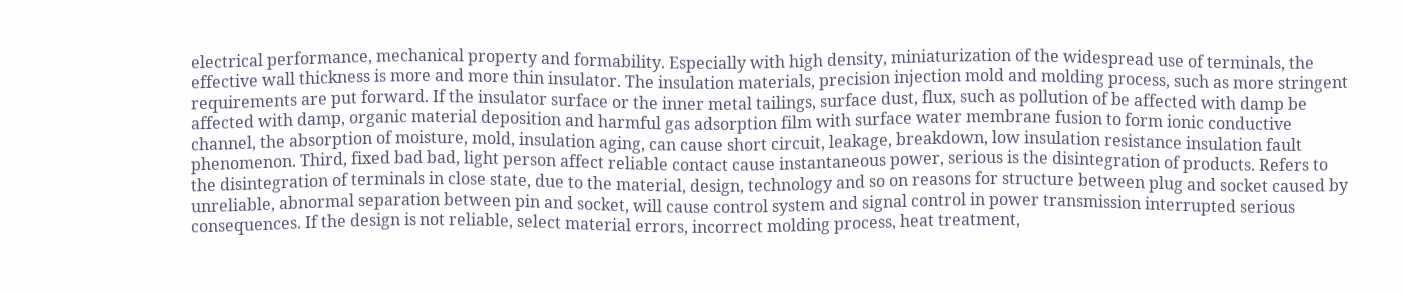electrical performance, mechanical property and formability. Especially with high density, miniaturization of the widespread use of terminals, the effective wall thickness is more and more thin insulator. The insulation materials, precision injection mold and molding process, such as more stringent requirements are put forward. If the insulator surface or the inner metal tailings, surface dust, flux, such as pollution of be affected with damp be affected with damp, organic material deposition and harmful gas adsorption film with surface water membrane fusion to form ionic conductive channel, the absorption of moisture, mold, insulation aging, can cause short circuit, leakage, breakdown, low insulation resistance insulation fault phenomenon. Third, fixed bad bad, light person affect reliable contact cause instantaneous power, serious is the disintegration of products. Refers to the disintegration of terminals in close state, due to the material, design, technology and so on reasons for structure between plug and socket caused by unreliable, abnormal separation between pin and socket, will cause control system and signal control in power transmission interrupted serious consequences. If the design is not reliable, select material errors, incorrect molding process, heat treatment,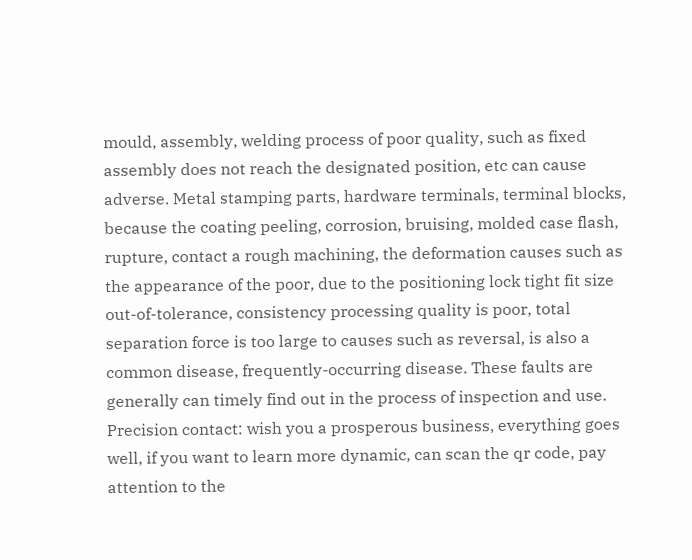mould, assembly, welding process of poor quality, such as fixed assembly does not reach the designated position, etc can cause adverse. Metal stamping parts, hardware terminals, terminal blocks, because the coating peeling, corrosion, bruising, molded case flash, rupture, contact a rough machining, the deformation causes such as the appearance of the poor, due to the positioning lock tight fit size out-of-tolerance, consistency processing quality is poor, total separation force is too large to causes such as reversal, is also a common disease, frequently-occurring disease. These faults are generally can timely find out in the process of inspection and use. Precision contact: wish you a prosperous business, everything goes well, if you want to learn more dynamic, can scan the qr code, pay attention to the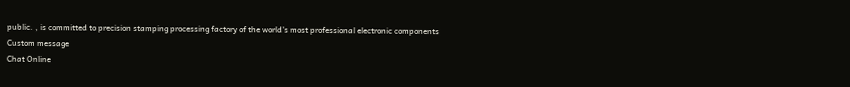public. , is committed to precision stamping processing factory of the world's most professional electronic components
Custom message
Chat Online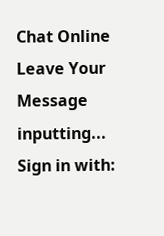Chat Online
Leave Your Message inputting...
Sign in with: